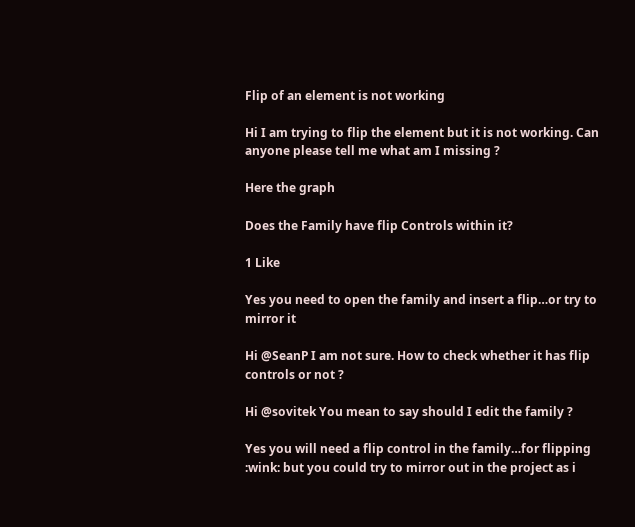Flip of an element is not working

Hi I am trying to flip the element but it is not working. Can anyone please tell me what am I missing ?

Here the graph

Does the Family have flip Controls within it?

1 Like

Yes you need to open the family and insert a flip…or try to mirror it

Hi @SeanP I am not sure. How to check whether it has flip controls or not ?

Hi @sovitek You mean to say should I edit the family ?

Yes you will need a flip control in the family…for flipping :wink: but you could try to mirror out in the project as i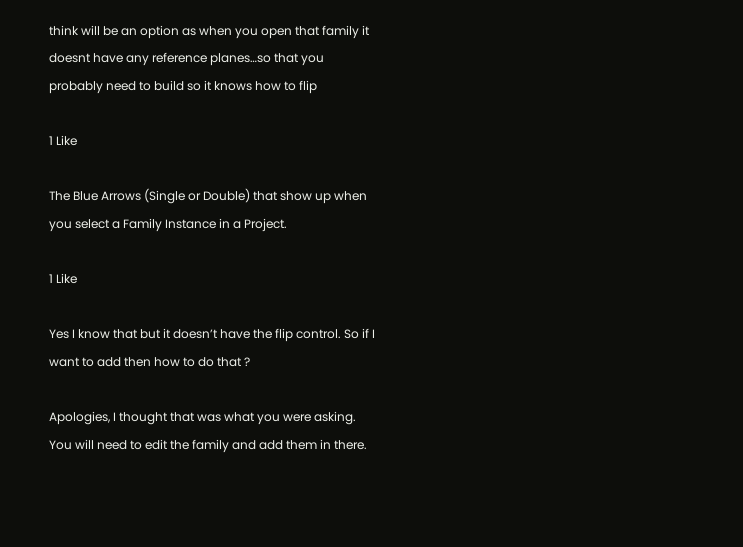think will be an option as when you open that family it doesnt have any reference planes…so that you probably need to build so it knows how to flip

1 Like

The Blue Arrows (Single or Double) that show up when you select a Family Instance in a Project.

1 Like

Yes I know that but it doesn’t have the flip control. So if I want to add then how to do that ?

Apologies, I thought that was what you were asking. You will need to edit the family and add them in there.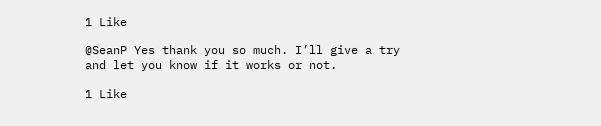1 Like

@SeanP Yes thank you so much. I’ll give a try and let you know if it works or not.

1 Like